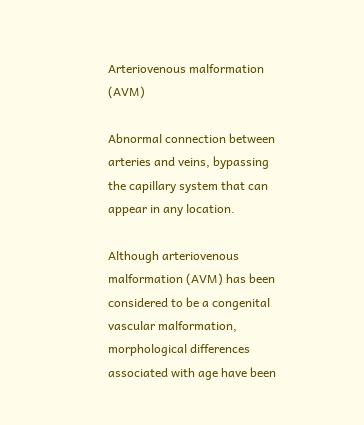Arteriovenous malformation (AVM)

Abnormal connection between arteries and veins, bypassing the capillary system that can appear in any location.

Although arteriovenous malformation (AVM) has been considered to be a congenital vascular malformation, morphological differences associated with age have been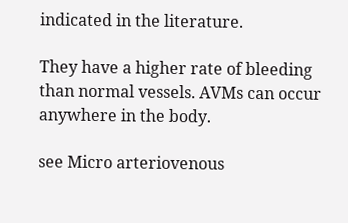indicated in the literature.

They have a higher rate of bleeding than normal vessels. AVMs can occur anywhere in the body.

see Micro arteriovenous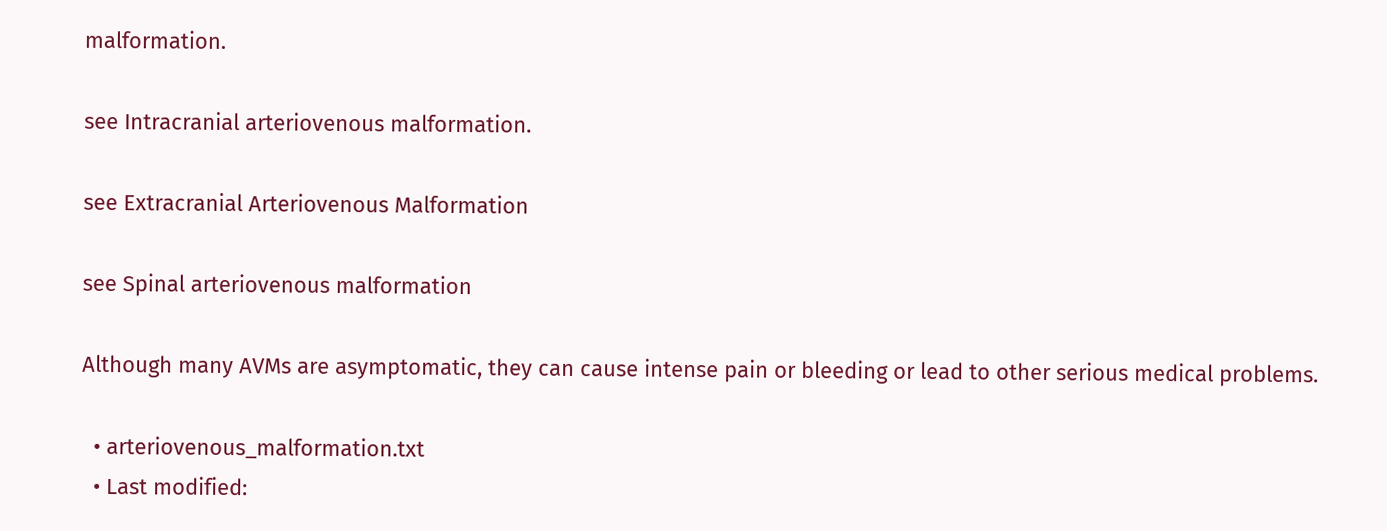malformation.

see Intracranial arteriovenous malformation.

see Extracranial Arteriovenous Malformation

see Spinal arteriovenous malformation

Although many AVMs are asymptomatic, they can cause intense pain or bleeding or lead to other serious medical problems.

  • arteriovenous_malformation.txt
  • Last modified: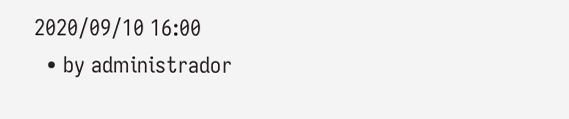2020/09/10 16:00
  • by administrador